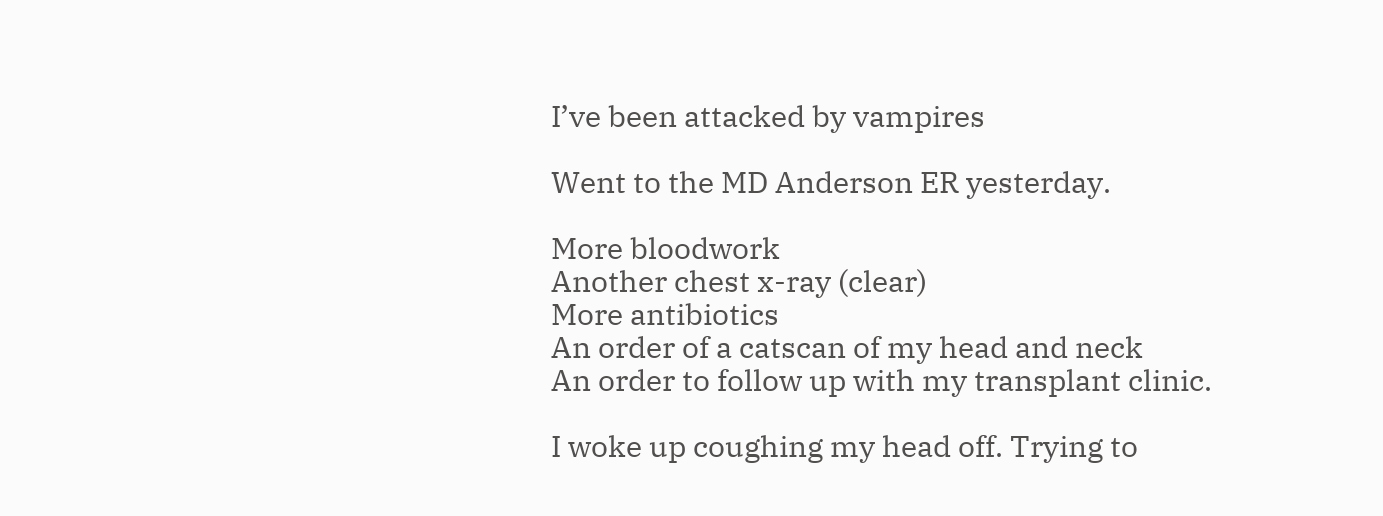I’ve been attacked by vampires

Went to the MD Anderson ER yesterday.

More bloodwork
Another chest x-ray (clear)
More antibiotics
An order of a catscan of my head and neck
An order to follow up with my transplant clinic.

I woke up coughing my head off. Trying to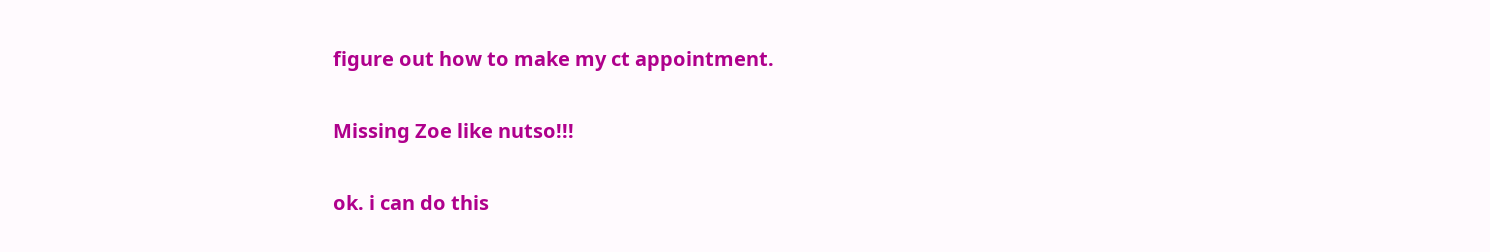figure out how to make my ct appointment.

Missing Zoe like nutso!!!

ok. i can do this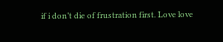if i don’t die of frustration first. Love love